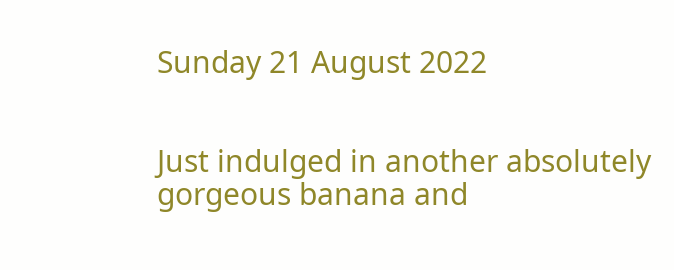Sunday 21 August 2022


Just indulged in another absolutely gorgeous banana and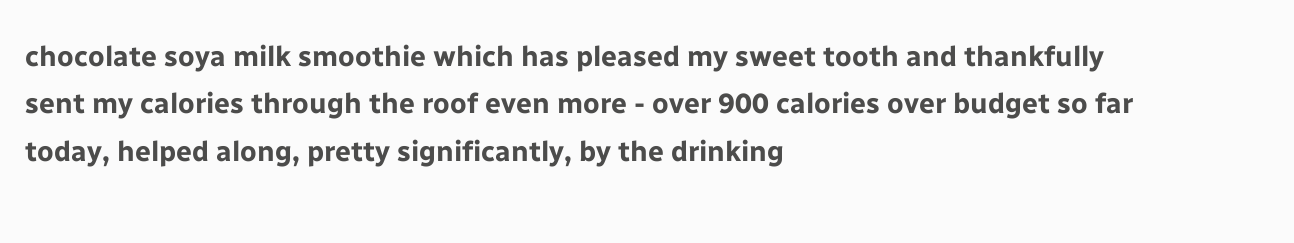chocolate soya milk smoothie which has pleased my sweet tooth and thankfully sent my calories through the roof even more - over 900 calories over budget so far today, helped along, pretty significantly, by the drinking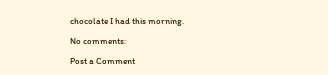chocolate I had this morning.

No comments:

Post a Comment